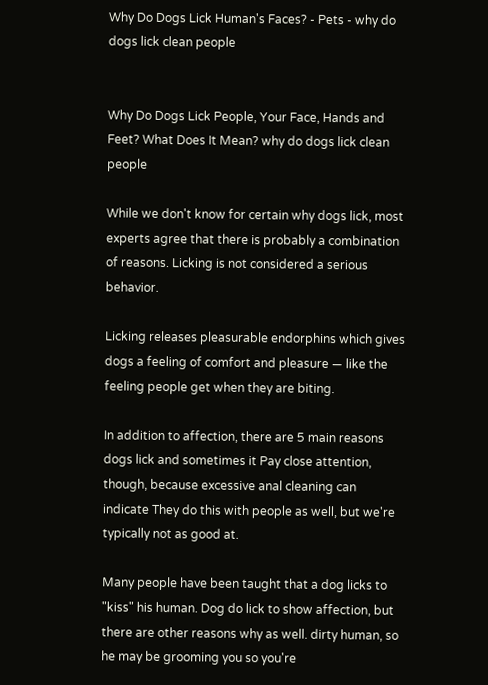Why Do Dogs Lick Human's Faces? - Pets - why do dogs lick clean people


Why Do Dogs Lick People, Your Face, Hands and Feet? What Does It Mean? why do dogs lick clean people

While we don't know for certain why dogs lick, most experts agree that there is probably a combination of reasons. Licking is not considered a serious behavior.

Licking releases pleasurable endorphins which gives dogs a feeling of comfort and pleasure — like the feeling people get when they are biting.

In addition to affection, there are 5 main reasons dogs lick and sometimes it Pay close attention, though, because excessive anal cleaning can indicate They do this with people as well, but we're typically not as good at.

Many people have been taught that a dog licks to "kiss" his human. Dog do lick to show affection, but there are other reasons why as well. dirty human, so he may be grooming you so you're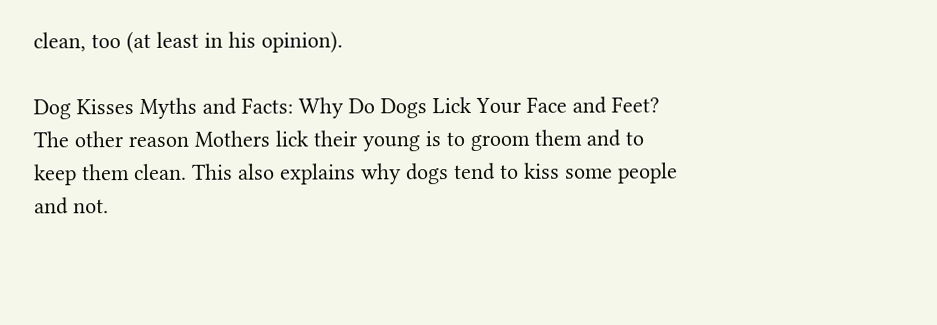clean, too (at least in his opinion).

Dog Kisses Myths and Facts: Why Do Dogs Lick Your Face and Feet? The other reason Mothers lick their young is to groom them and to keep them clean. This also explains why dogs tend to kiss some people and not.